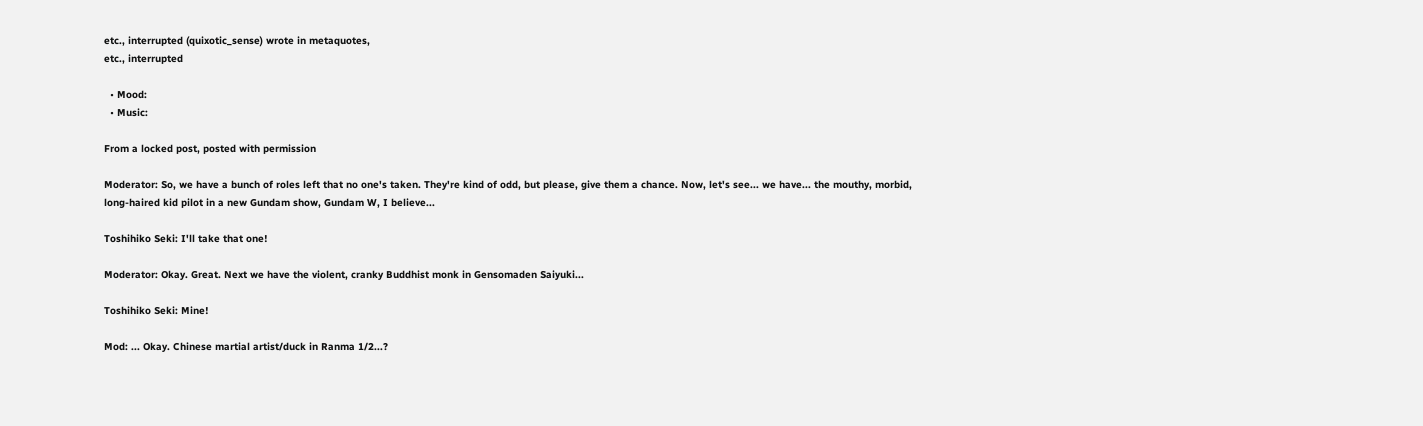etc., interrupted (quixotic_sense) wrote in metaquotes,
etc., interrupted

  • Mood:
  • Music:

From a locked post, posted with permission

Moderator: So, we have a bunch of roles left that no one's taken. They're kind of odd, but please, give them a chance. Now, let's see... we have... the mouthy, morbid, long-haired kid pilot in a new Gundam show, Gundam W, I believe...

Toshihiko Seki: I'll take that one!

Moderator: Okay. Great. Next we have the violent, cranky Buddhist monk in Gensomaden Saiyuki...

Toshihiko Seki: Mine!

Mod: ... Okay. Chinese martial artist/duck in Ranma 1/2...?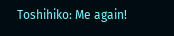Toshihiko: Me again!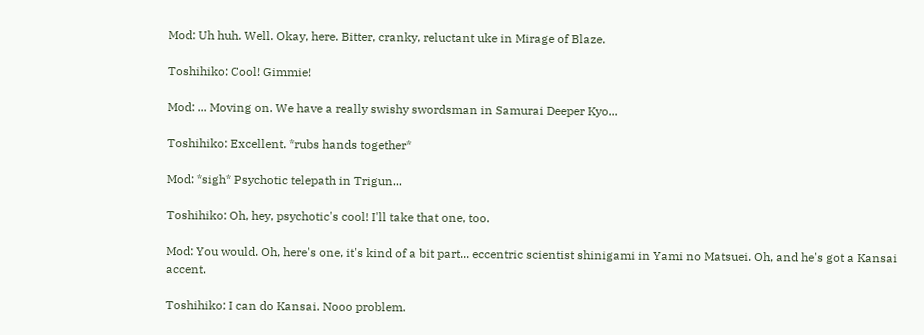Mod: Uh huh. Well. Okay, here. Bitter, cranky, reluctant uke in Mirage of Blaze.

Toshihiko: Cool! Gimmie!

Mod: ... Moving on. We have a really swishy swordsman in Samurai Deeper Kyo...

Toshihiko: Excellent. *rubs hands together*

Mod: *sigh* Psychotic telepath in Trigun...

Toshihiko: Oh, hey, psychotic's cool! I'll take that one, too.

Mod: You would. Oh, here's one, it's kind of a bit part... eccentric scientist shinigami in Yami no Matsuei. Oh, and he's got a Kansai accent.

Toshihiko: I can do Kansai. Nooo problem.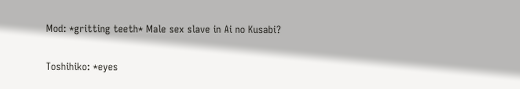Mod: *gritting teeth* Male sex slave in Ai no Kusabi?

Toshihiko: *eyes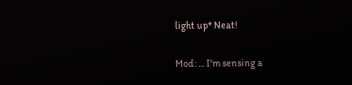light up* Neat!

Mod: ... I'm sensing a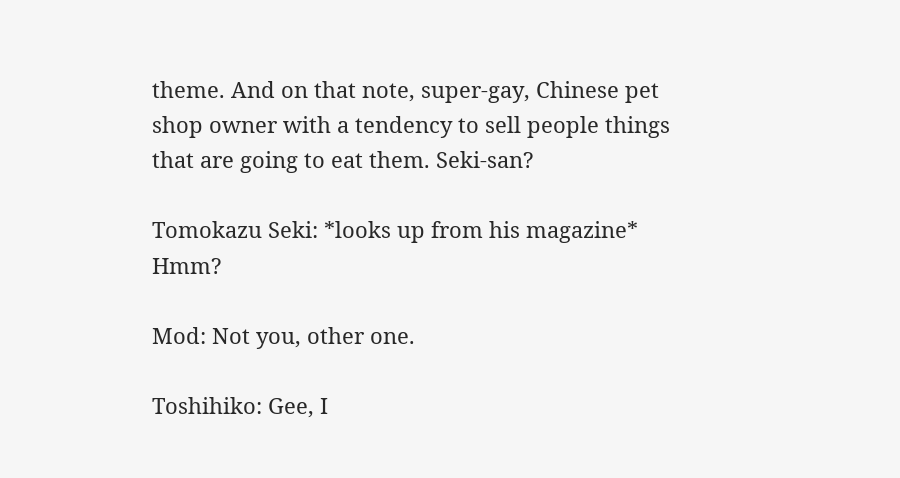theme. And on that note, super-gay, Chinese pet shop owner with a tendency to sell people things that are going to eat them. Seki-san?

Tomokazu Seki: *looks up from his magazine* Hmm?

Mod: Not you, other one.

Toshihiko: Gee, I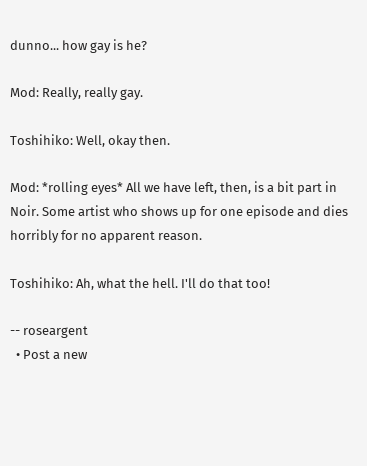dunno... how gay is he?

Mod: Really, really gay.

Toshihiko: Well, okay then.

Mod: *rolling eyes* All we have left, then, is a bit part in Noir. Some artist who shows up for one episode and dies horribly for no apparent reason.

Toshihiko: Ah, what the hell. I'll do that too!

-- roseargent
  • Post a new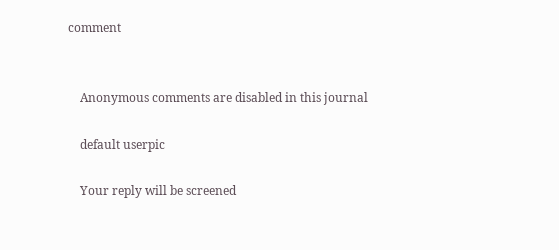comment


    Anonymous comments are disabled in this journal

    default userpic

    Your reply will be screened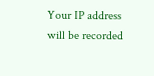Your IP address will be recorded